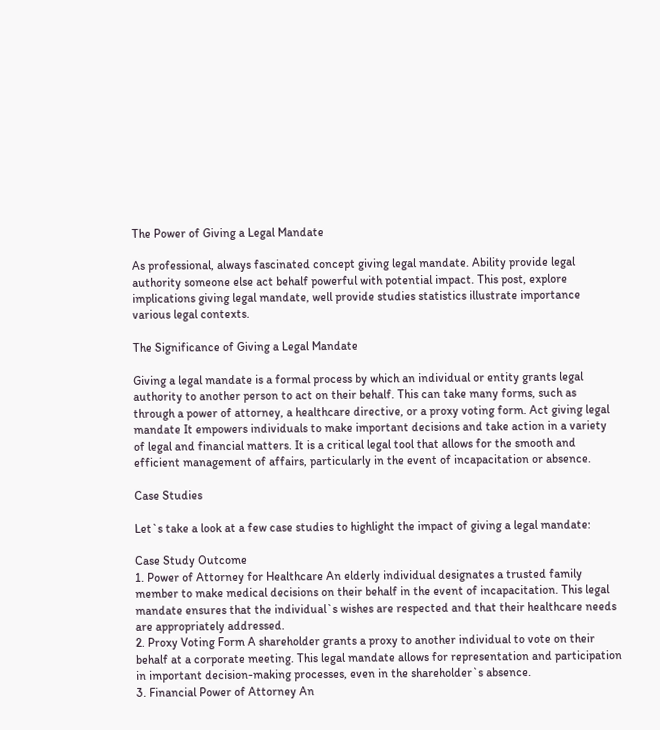The Power of Giving a Legal Mandate

As professional, always fascinated concept giving legal mandate. Ability provide legal authority someone else act behalf powerful with potential impact. This post, explore implications giving legal mandate, well provide studies statistics illustrate importance various legal contexts.

The Significance of Giving a Legal Mandate

Giving a legal mandate is a formal process by which an individual or entity grants legal authority to another person to act on their behalf. This can take many forms, such as through a power of attorney, a healthcare directive, or a proxy voting form. Act giving legal mandate It empowers individuals to make important decisions and take action in a variety of legal and financial matters. It is a critical legal tool that allows for the smooth and efficient management of affairs, particularly in the event of incapacitation or absence.

Case Studies

Let`s take a look at a few case studies to highlight the impact of giving a legal mandate:

Case Study Outcome
1. Power of Attorney for Healthcare An elderly individual designates a trusted family member to make medical decisions on their behalf in the event of incapacitation. This legal mandate ensures that the individual`s wishes are respected and that their healthcare needs are appropriately addressed.
2. Proxy Voting Form A shareholder grants a proxy to another individual to vote on their behalf at a corporate meeting. This legal mandate allows for representation and participation in important decision-making processes, even in the shareholder`s absence.
3. Financial Power of Attorney An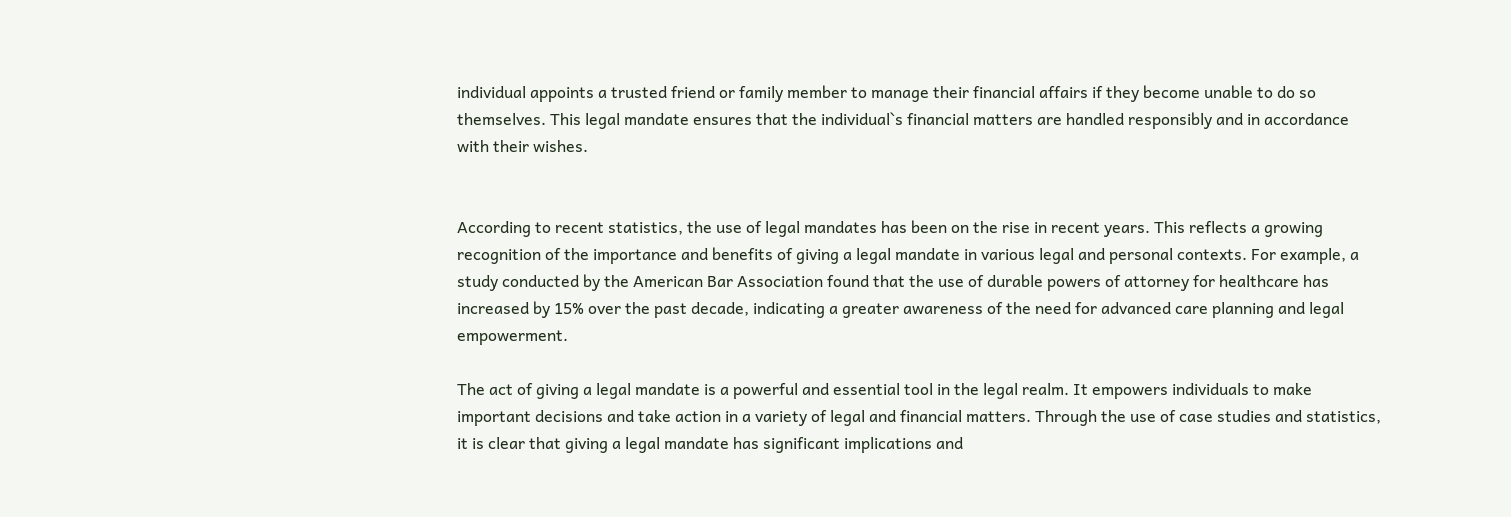individual appoints a trusted friend or family member to manage their financial affairs if they become unable to do so themselves. This legal mandate ensures that the individual`s financial matters are handled responsibly and in accordance with their wishes.


According to recent statistics, the use of legal mandates has been on the rise in recent years. This reflects a growing recognition of the importance and benefits of giving a legal mandate in various legal and personal contexts. For example, a study conducted by the American Bar Association found that the use of durable powers of attorney for healthcare has increased by 15% over the past decade, indicating a greater awareness of the need for advanced care planning and legal empowerment.

The act of giving a legal mandate is a powerful and essential tool in the legal realm. It empowers individuals to make important decisions and take action in a variety of legal and financial matters. Through the use of case studies and statistics, it is clear that giving a legal mandate has significant implications and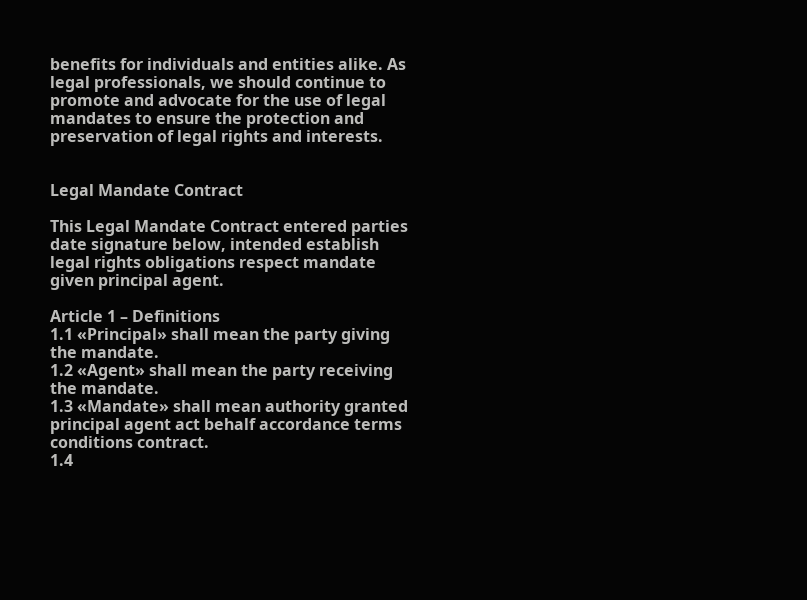benefits for individuals and entities alike. As legal professionals, we should continue to promote and advocate for the use of legal mandates to ensure the protection and preservation of legal rights and interests.


Legal Mandate Contract

This Legal Mandate Contract entered parties date signature below, intended establish legal rights obligations respect mandate given principal agent.

Article 1 – Definitions
1.1 «Principal» shall mean the party giving the mandate.
1.2 «Agent» shall mean the party receiving the mandate.
1.3 «Mandate» shall mean authority granted principal agent act behalf accordance terms conditions contract.
1.4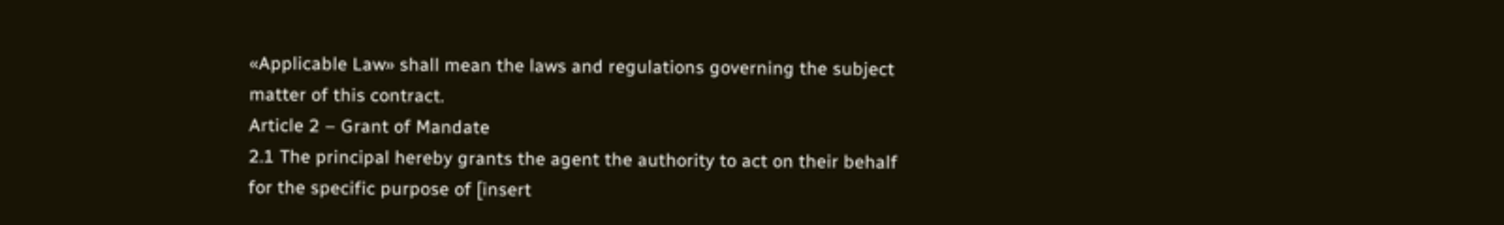«Applicable Law» shall mean the laws and regulations governing the subject matter of this contract.
Article 2 – Grant of Mandate
2.1 The principal hereby grants the agent the authority to act on their behalf for the specific purpose of [insert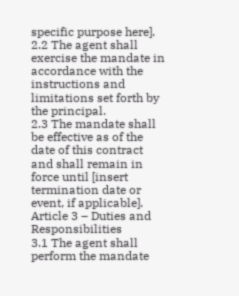specific purpose here].
2.2 The agent shall exercise the mandate in accordance with the instructions and limitations set forth by the principal.
2.3 The mandate shall be effective as of the date of this contract and shall remain in force until [insert termination date or event, if applicable].
Article 3 – Duties and Responsibilities
3.1 The agent shall perform the mandate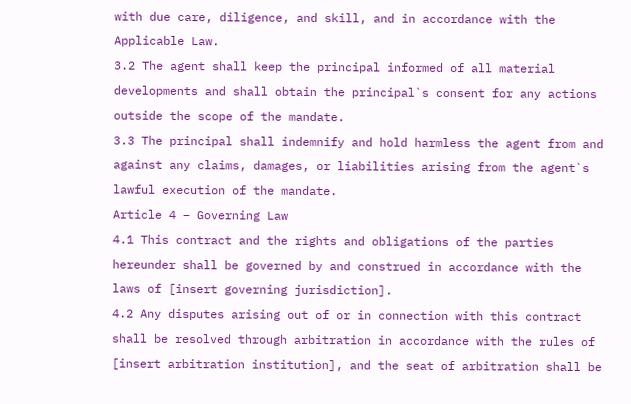with due care, diligence, and skill, and in accordance with the Applicable Law.
3.2 The agent shall keep the principal informed of all material developments and shall obtain the principal`s consent for any actions outside the scope of the mandate.
3.3 The principal shall indemnify and hold harmless the agent from and against any claims, damages, or liabilities arising from the agent`s lawful execution of the mandate.
Article 4 – Governing Law
4.1 This contract and the rights and obligations of the parties hereunder shall be governed by and construed in accordance with the laws of [insert governing jurisdiction].
4.2 Any disputes arising out of or in connection with this contract shall be resolved through arbitration in accordance with the rules of [insert arbitration institution], and the seat of arbitration shall be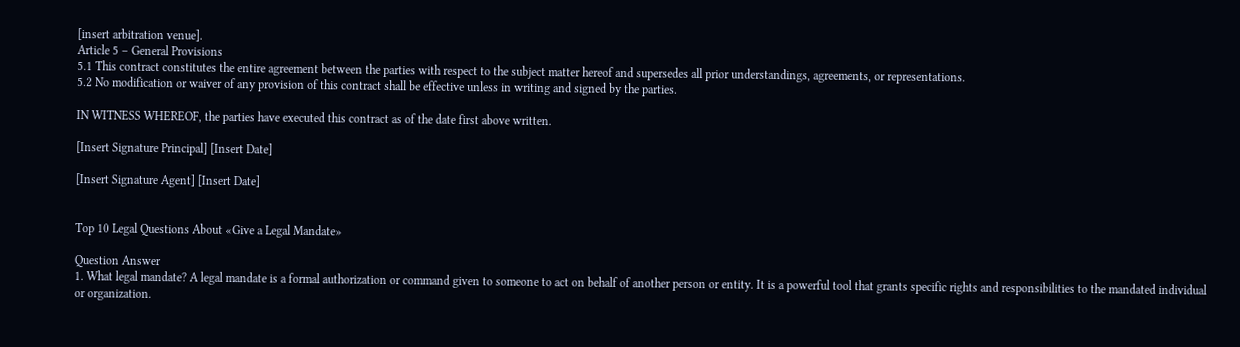[insert arbitration venue].
Article 5 – General Provisions
5.1 This contract constitutes the entire agreement between the parties with respect to the subject matter hereof and supersedes all prior understandings, agreements, or representations.
5.2 No modification or waiver of any provision of this contract shall be effective unless in writing and signed by the parties.

IN WITNESS WHEREOF, the parties have executed this contract as of the date first above written.

[Insert Signature Principal] [Insert Date]

[Insert Signature Agent] [Insert Date]


Top 10 Legal Questions About «Give a Legal Mandate»

Question Answer
1. What legal mandate? A legal mandate is a formal authorization or command given to someone to act on behalf of another person or entity. It is a powerful tool that grants specific rights and responsibilities to the mandated individual or organization.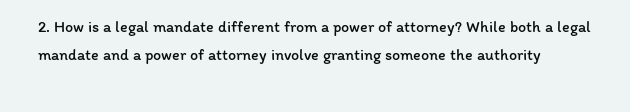2. How is a legal mandate different from a power of attorney? While both a legal mandate and a power of attorney involve granting someone the authority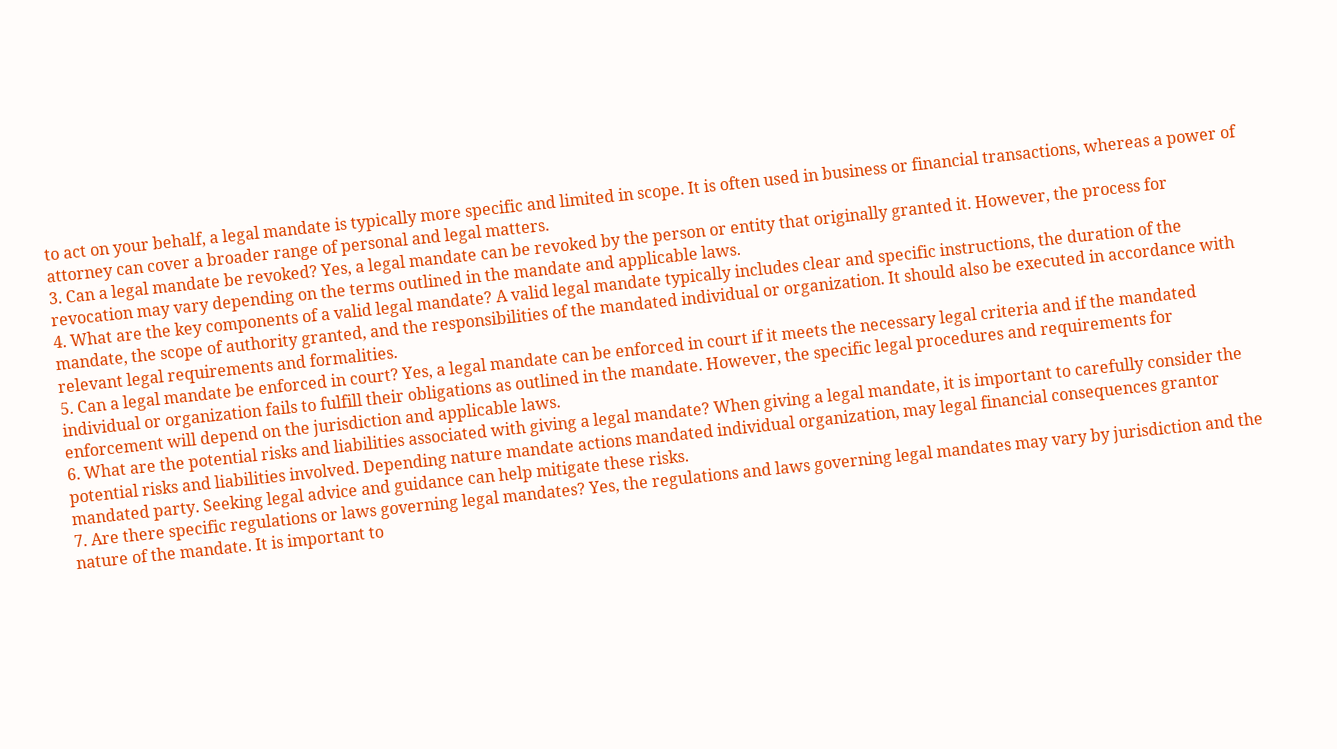to act on your behalf, a legal mandate is typically more specific and limited in scope. It is often used in business or financial transactions, whereas a power of attorney can cover a broader range of personal and legal matters.
3. Can a legal mandate be revoked? Yes, a legal mandate can be revoked by the person or entity that originally granted it. However, the process for revocation may vary depending on the terms outlined in the mandate and applicable laws.
4. What are the key components of a valid legal mandate? A valid legal mandate typically includes clear and specific instructions, the duration of the mandate, the scope of authority granted, and the responsibilities of the mandated individual or organization. It should also be executed in accordance with relevant legal requirements and formalities.
5. Can a legal mandate be enforced in court? Yes, a legal mandate can be enforced in court if it meets the necessary legal criteria and if the mandated individual or organization fails to fulfill their obligations as outlined in the mandate. However, the specific legal procedures and requirements for enforcement will depend on the jurisdiction and applicable laws.
6. What are the potential risks and liabilities associated with giving a legal mandate? When giving a legal mandate, it is important to carefully consider the potential risks and liabilities involved. Depending nature mandate actions mandated individual organization, may legal financial consequences grantor mandated party. Seeking legal advice and guidance can help mitigate these risks.
7. Are there specific regulations or laws governing legal mandates? Yes, the regulations and laws governing legal mandates may vary by jurisdiction and the nature of the mandate. It is important to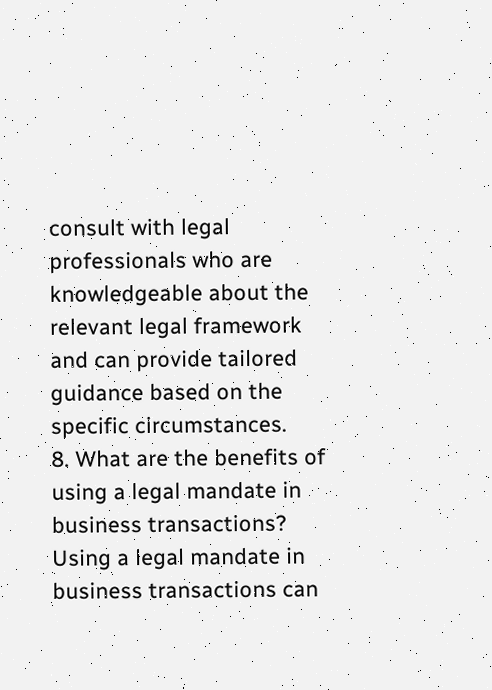consult with legal professionals who are knowledgeable about the relevant legal framework and can provide tailored guidance based on the specific circumstances.
8. What are the benefits of using a legal mandate in business transactions? Using a legal mandate in business transactions can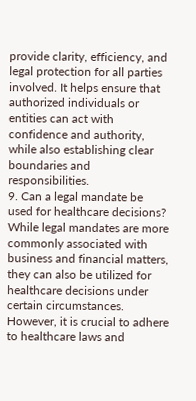provide clarity, efficiency, and legal protection for all parties involved. It helps ensure that authorized individuals or entities can act with confidence and authority, while also establishing clear boundaries and responsibilities.
9. Can a legal mandate be used for healthcare decisions? While legal mandates are more commonly associated with business and financial matters, they can also be utilized for healthcare decisions under certain circumstances. However, it is crucial to adhere to healthcare laws and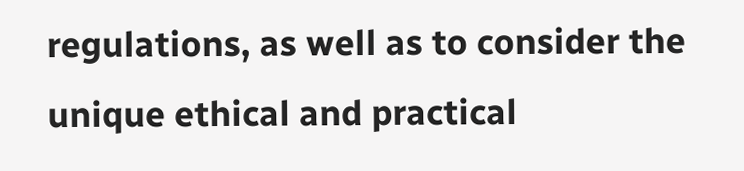regulations, as well as to consider the unique ethical and practical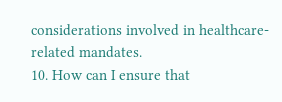considerations involved in healthcare-related mandates.
10. How can I ensure that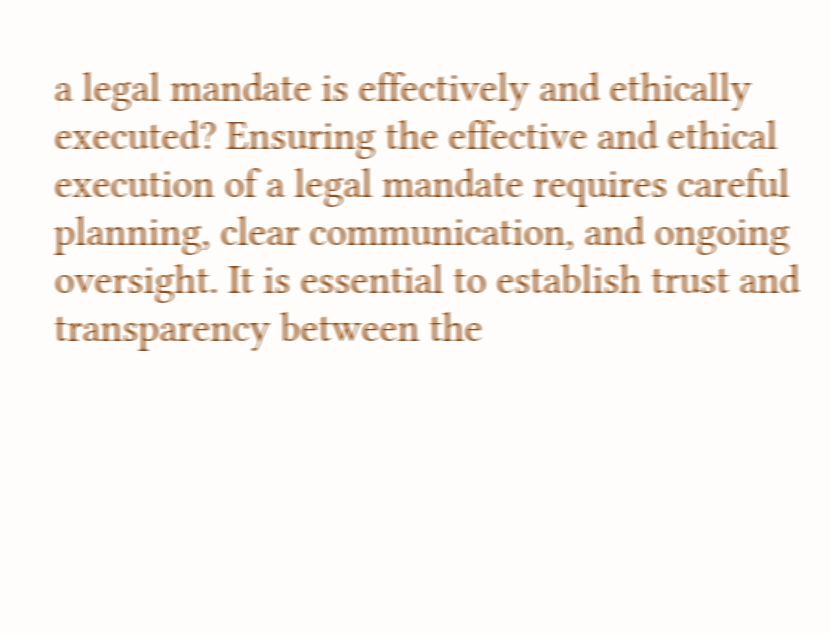a legal mandate is effectively and ethically executed? Ensuring the effective and ethical execution of a legal mandate requires careful planning, clear communication, and ongoing oversight. It is essential to establish trust and transparency between the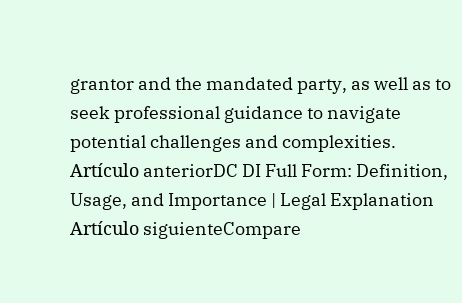grantor and the mandated party, as well as to seek professional guidance to navigate potential challenges and complexities.
Artículo anteriorDC DI Full Form: Definition, Usage, and Importance | Legal Explanation
Artículo siguienteCompare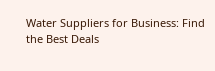Water Suppliers for Business: Find the Best Deals